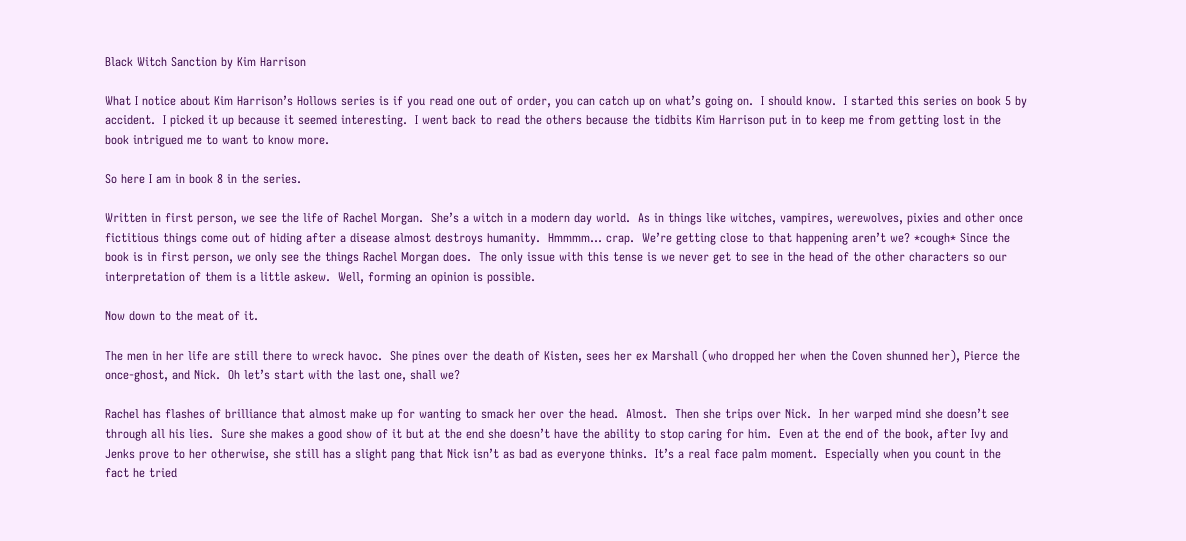Black Witch Sanction by Kim Harrison

What I notice about Kim Harrison’s Hollows series is if you read one out of order, you can catch up on what’s going on.  I should know.  I started this series on book 5 by accident.  I picked it up because it seemed interesting.  I went back to read the others because the tidbits Kim Harrison put in to keep me from getting lost in the book intrigued me to want to know more.

So here I am in book 8 in the series.

Written in first person, we see the life of Rachel Morgan.  She’s a witch in a modern day world.  As in things like witches, vampires, werewolves, pixies and other once fictitious things come out of hiding after a disease almost destroys humanity.  Hmmmm… crap.  We’re getting close to that happening aren’t we? *cough* Since the book is in first person, we only see the things Rachel Morgan does.  The only issue with this tense is we never get to see in the head of the other characters so our interpretation of them is a little askew.  Well, forming an opinion is possible.

Now down to the meat of it.

The men in her life are still there to wreck havoc.  She pines over the death of Kisten, sees her ex Marshall (who dropped her when the Coven shunned her), Pierce the once-ghost, and Nick.  Oh let’s start with the last one, shall we?

Rachel has flashes of brilliance that almost make up for wanting to smack her over the head.  Almost.  Then she trips over Nick.  In her warped mind she doesn’t see through all his lies.  Sure she makes a good show of it but at the end she doesn’t have the ability to stop caring for him.  Even at the end of the book, after Ivy and Jenks prove to her otherwise, she still has a slight pang that Nick isn’t as bad as everyone thinks.  It’s a real face palm moment.  Especially when you count in the fact he tried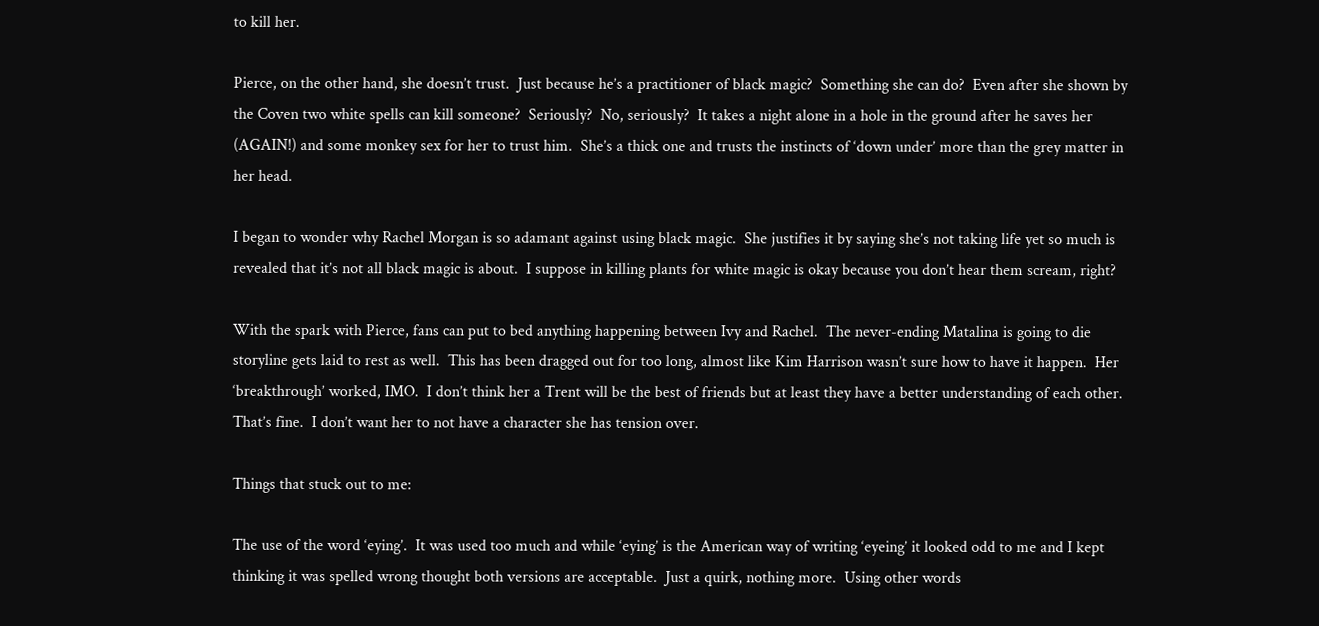to kill her.

Pierce, on the other hand, she doesn’t trust.  Just because he’s a practitioner of black magic?  Something she can do?  Even after she shown by the Coven two white spells can kill someone?  Seriously?  No, seriously?  It takes a night alone in a hole in the ground after he saves her (AGAIN!) and some monkey sex for her to trust him.  She’s a thick one and trusts the instincts of ‘down under’ more than the grey matter in her head.

I began to wonder why Rachel Morgan is so adamant against using black magic.  She justifies it by saying she’s not taking life yet so much is revealed that it’s not all black magic is about.  I suppose in killing plants for white magic is okay because you don’t hear them scream, right?

With the spark with Pierce, fans can put to bed anything happening between Ivy and Rachel.  The never-ending Matalina is going to die storyline gets laid to rest as well.  This has been dragged out for too long, almost like Kim Harrison wasn’t sure how to have it happen.  Her ‘breakthrough’ worked, IMO.  I don’t think her a Trent will be the best of friends but at least they have a better understanding of each other.  That’s fine.  I don’t want her to not have a character she has tension over.

Things that stuck out to me:

The use of the word ‘eying’.  It was used too much and while ‘eying’ is the American way of writing ‘eyeing’ it looked odd to me and I kept thinking it was spelled wrong thought both versions are acceptable.  Just a quirk, nothing more.  Using other words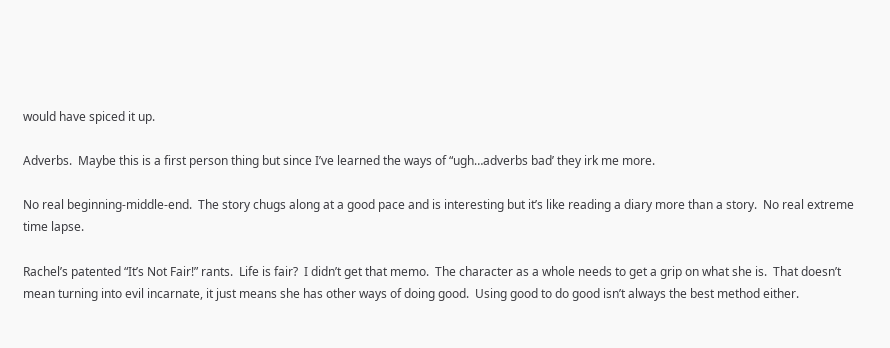would have spiced it up.

Adverbs.  Maybe this is a first person thing but since I’ve learned the ways of “ugh…adverbs bad’ they irk me more.

No real beginning-middle-end.  The story chugs along at a good pace and is interesting but it’s like reading a diary more than a story.  No real extreme time lapse.

Rachel’s patented “It’s Not Fair!” rants.  Life is fair?  I didn’t get that memo.  The character as a whole needs to get a grip on what she is.  That doesn’t mean turning into evil incarnate, it just means she has other ways of doing good.  Using good to do good isn’t always the best method either.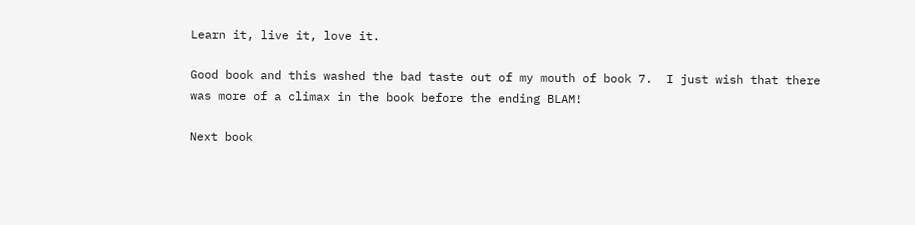Learn it, live it, love it.

Good book and this washed the bad taste out of my mouth of book 7.  I just wish that there was more of a climax in the book before the ending BLAM!

Next book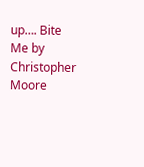up…. Bite Me by Christopher Moore